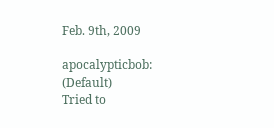Feb. 9th, 2009

apocalypticbob: (Default)
Tried to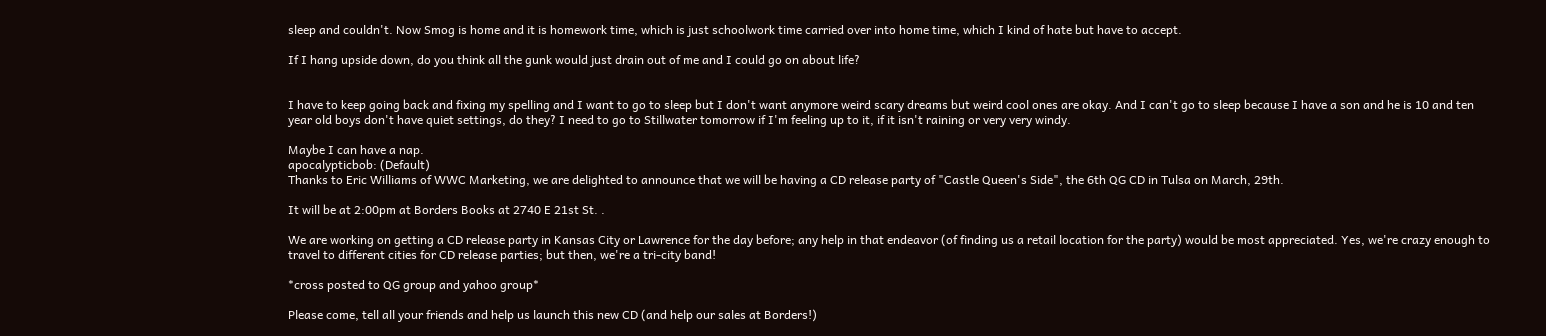sleep and couldn't. Now Smog is home and it is homework time, which is just schoolwork time carried over into home time, which I kind of hate but have to accept.

If I hang upside down, do you think all the gunk would just drain out of me and I could go on about life?


I have to keep going back and fixing my spelling and I want to go to sleep but I don't want anymore weird scary dreams but weird cool ones are okay. And I can't go to sleep because I have a son and he is 10 and ten year old boys don't have quiet settings, do they? I need to go to Stillwater tomorrow if I'm feeling up to it, if it isn't raining or very very windy.

Maybe I can have a nap.
apocalypticbob: (Default)
Thanks to Eric Williams of WWC Marketing, we are delighted to announce that we will be having a CD release party of "Castle Queen's Side", the 6th QG CD in Tulsa on March, 29th.

It will be at 2:00pm at Borders Books at 2740 E 21st St. .

We are working on getting a CD release party in Kansas City or Lawrence for the day before; any help in that endeavor (of finding us a retail location for the party) would be most appreciated. Yes, we're crazy enough to travel to different cities for CD release parties; but then, we're a tri-city band!

*cross posted to QG group and yahoo group*

Please come, tell all your friends and help us launch this new CD (and help our sales at Borders!)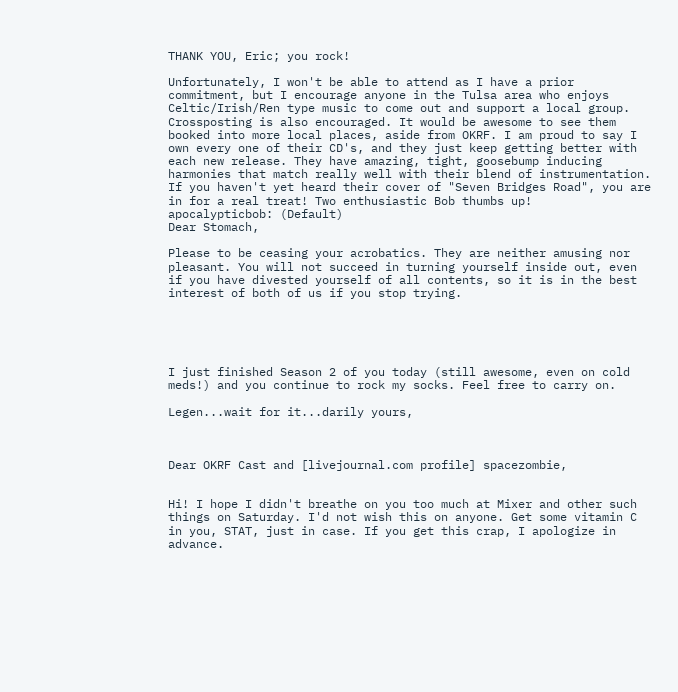THANK YOU, Eric; you rock!

Unfortunately, I won't be able to attend as I have a prior commitment, but I encourage anyone in the Tulsa area who enjoys Celtic/Irish/Ren type music to come out and support a local group. Crossposting is also encouraged. It would be awesome to see them booked into more local places, aside from OKRF. I am proud to say I own every one of their CD's, and they just keep getting better with each new release. They have amazing, tight, goosebump inducing harmonies that match really well with their blend of instrumentation. If you haven't yet heard their cover of "Seven Bridges Road", you are in for a real treat! Two enthusiastic Bob thumbs up!
apocalypticbob: (Default)
Dear Stomach,

Please to be ceasing your acrobatics. They are neither amusing nor pleasant. You will not succeed in turning yourself inside out, even if you have divested yourself of all contents, so it is in the best interest of both of us if you stop trying.





I just finished Season 2 of you today (still awesome, even on cold meds!) and you continue to rock my socks. Feel free to carry on.

Legen...wait for it...darily yours,



Dear OKRF Cast and [livejournal.com profile] spacezombie,


Hi! I hope I didn't breathe on you too much at Mixer and other such things on Saturday. I'd not wish this on anyone. Get some vitamin C in you, STAT, just in case. If you get this crap, I apologize in advance.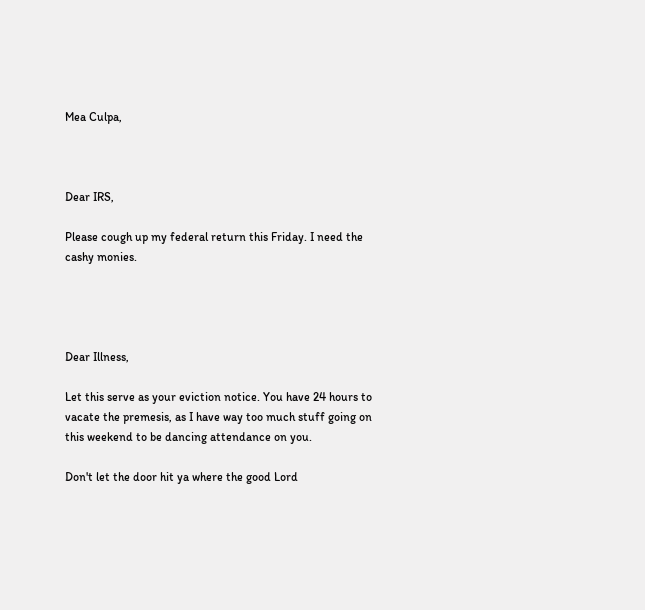Mea Culpa,



Dear IRS,

Please cough up my federal return this Friday. I need the cashy monies.




Dear Illness,

Let this serve as your eviction notice. You have 24 hours to vacate the premesis, as I have way too much stuff going on this weekend to be dancing attendance on you.

Don't let the door hit ya where the good Lord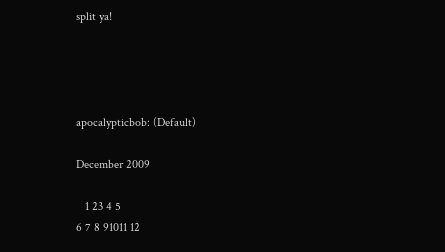split ya!




apocalypticbob: (Default)

December 2009

   1 23 4 5
6 7 8 91011 12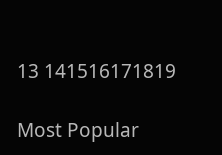13 141516171819

Most Popular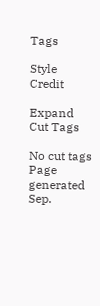Tags

Style Credit

Expand Cut Tags

No cut tags
Page generated Sep.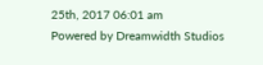25th, 2017 06:01 am
Powered by Dreamwidth Studios